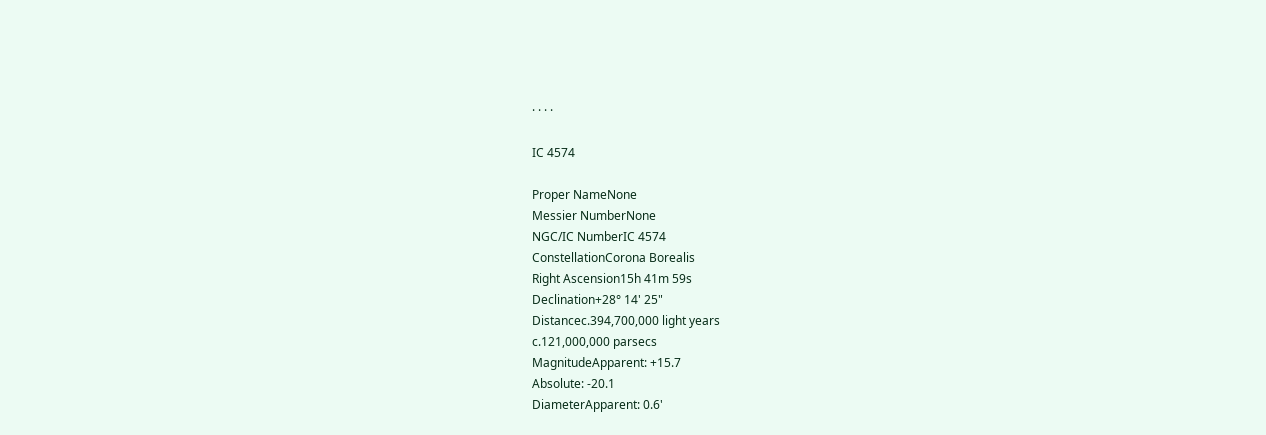· · · ·

IC 4574

Proper NameNone
Messier NumberNone
NGC/IC NumberIC 4574
ConstellationCorona Borealis
Right Ascension15h 41m 59s
Declination+28° 14' 25"
Distancec.394,700,000 light years
c.121,000,000 parsecs
MagnitudeApparent: +15.7
Absolute: -20.1
DiameterApparent: 0.6'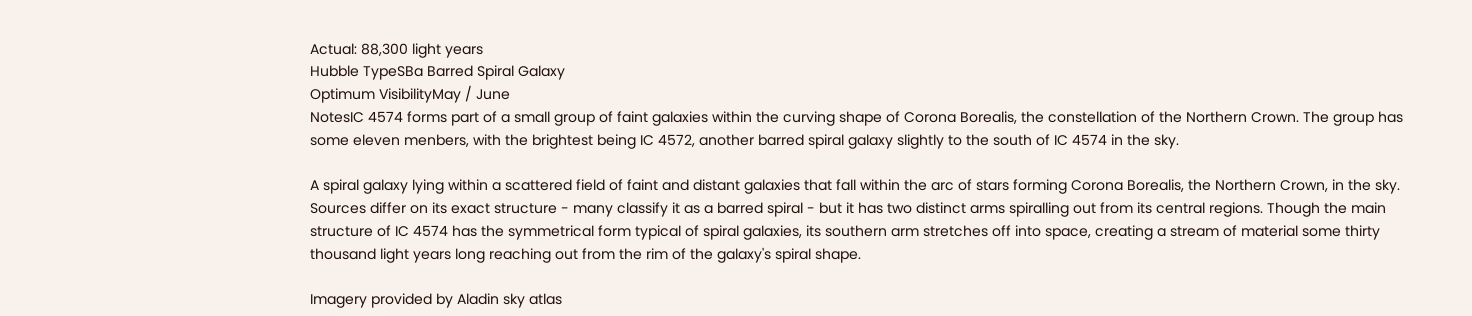Actual: 88,300 light years
Hubble TypeSBa Barred Spiral Galaxy
Optimum VisibilityMay / June
NotesIC 4574 forms part of a small group of faint galaxies within the curving shape of Corona Borealis, the constellation of the Northern Crown. The group has some eleven menbers, with the brightest being IC 4572, another barred spiral galaxy slightly to the south of IC 4574 in the sky.

A spiral galaxy lying within a scattered field of faint and distant galaxies that fall within the arc of stars forming Corona Borealis, the Northern Crown, in the sky. Sources differ on its exact structure - many classify it as a barred spiral - but it has two distinct arms spiralling out from its central regions. Though the main structure of IC 4574 has the symmetrical form typical of spiral galaxies, its southern arm stretches off into space, creating a stream of material some thirty thousand light years long reaching out from the rim of the galaxy's spiral shape.

Imagery provided by Aladin sky atlas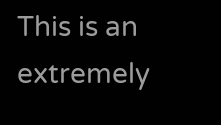This is an extremely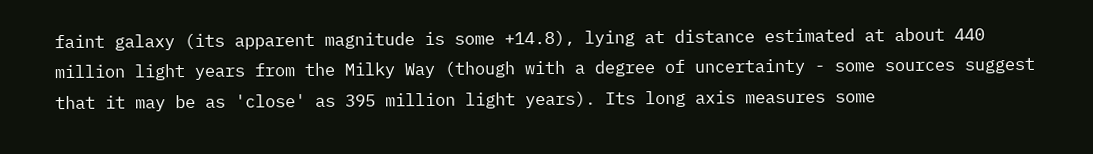faint galaxy (its apparent magnitude is some +14.8), lying at distance estimated at about 440 million light years from the Milky Way (though with a degree of uncertainty - some sources suggest that it may be as 'close' as 395 million light years). Its long axis measures some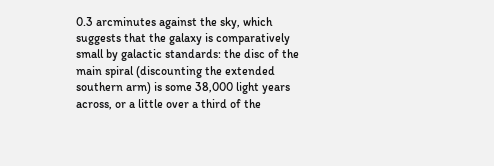0.3 arcminutes against the sky, which suggests that the galaxy is comparatively small by galactic standards: the disc of the main spiral (discounting the extended southern arm) is some 38,000 light years across, or a little over a third of the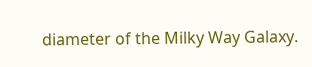diameter of the Milky Way Galaxy.